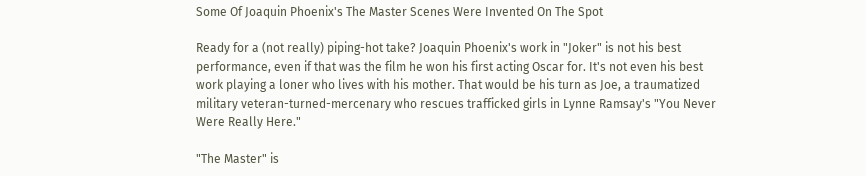Some Of Joaquin Phoenix's The Master Scenes Were Invented On The Spot

Ready for a (not really) piping-hot take? Joaquin Phoenix's work in "Joker" is not his best performance, even if that was the film he won his first acting Oscar for. It's not even his best work playing a loner who lives with his mother. That would be his turn as Joe, a traumatized military veteran-turned-mercenary who rescues trafficked girls in Lynne Ramsay's "You Never Were Really Here."

"The Master" is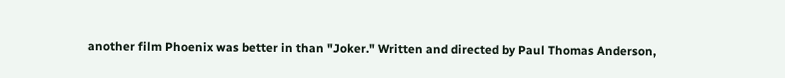another film Phoenix was better in than "Joker." Written and directed by Paul Thomas Anderson,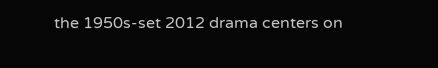the 1950s-set 2012 drama centers on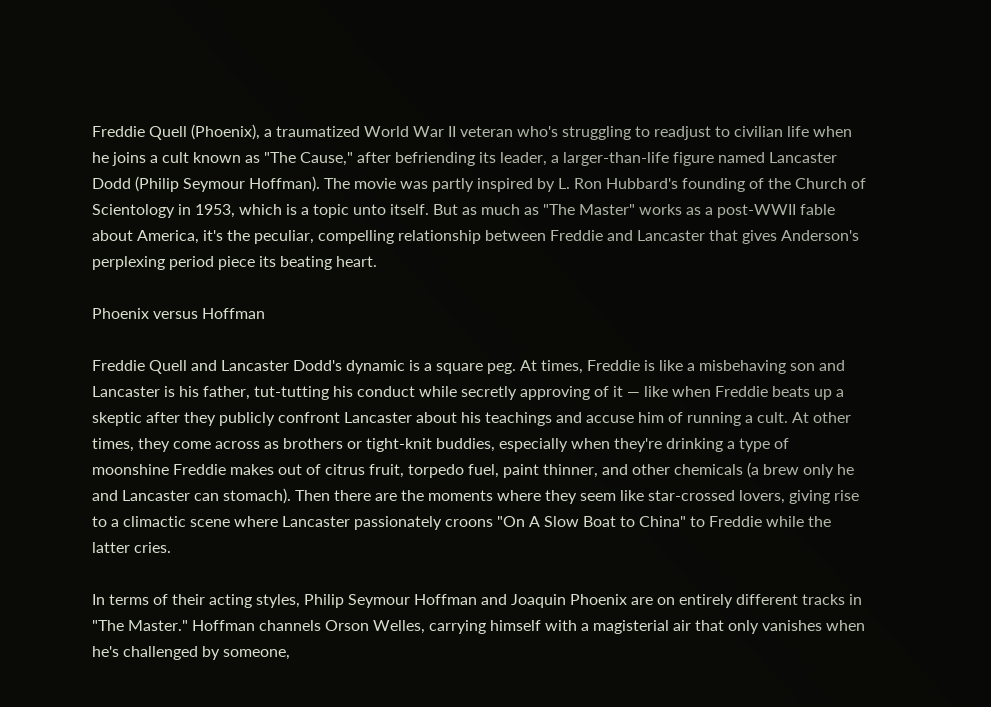Freddie Quell (Phoenix), a traumatized World War II veteran who's struggling to readjust to civilian life when he joins a cult known as "The Cause," after befriending its leader, a larger-than-life figure named Lancaster Dodd (Philip Seymour Hoffman). The movie was partly inspired by L. Ron Hubbard's founding of the Church of Scientology in 1953, which is a topic unto itself. But as much as "The Master" works as a post-WWII fable about America, it's the peculiar, compelling relationship between Freddie and Lancaster that gives Anderson's perplexing period piece its beating heart.

Phoenix versus Hoffman

Freddie Quell and Lancaster Dodd's dynamic is a square peg. At times, Freddie is like a misbehaving son and Lancaster is his father, tut-tutting his conduct while secretly approving of it — like when Freddie beats up a skeptic after they publicly confront Lancaster about his teachings and accuse him of running a cult. At other times, they come across as brothers or tight-knit buddies, especially when they're drinking a type of moonshine Freddie makes out of citrus fruit, torpedo fuel, paint thinner, and other chemicals (a brew only he and Lancaster can stomach). Then there are the moments where they seem like star-crossed lovers, giving rise to a climactic scene where Lancaster passionately croons "On A Slow Boat to China" to Freddie while the latter cries.

In terms of their acting styles, Philip Seymour Hoffman and Joaquin Phoenix are on entirely different tracks in "The Master." Hoffman channels Orson Welles, carrying himself with a magisterial air that only vanishes when he's challenged by someone,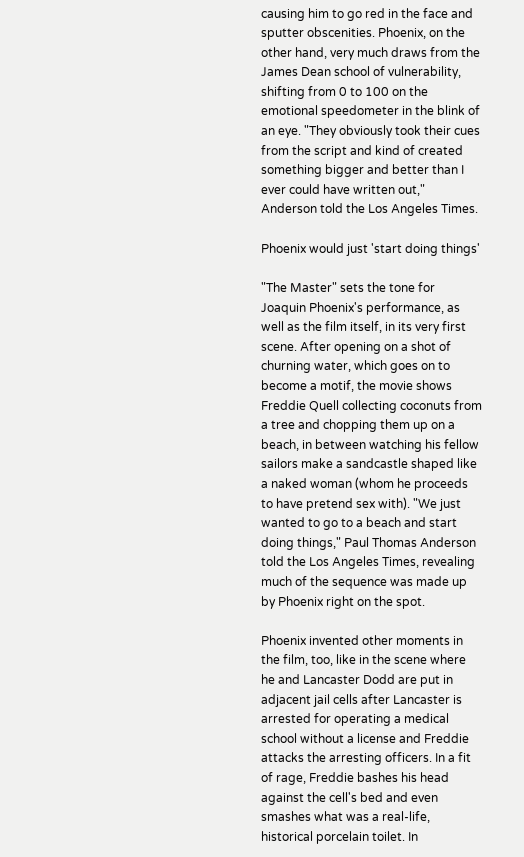causing him to go red in the face and sputter obscenities. Phoenix, on the other hand, very much draws from the James Dean school of vulnerability, shifting from 0 to 100 on the emotional speedometer in the blink of an eye. "They obviously took their cues from the script and kind of created something bigger and better than I ever could have written out," Anderson told the Los Angeles Times.

Phoenix would just 'start doing things'

"The Master" sets the tone for Joaquin Phoenix's performance, as well as the film itself, in its very first scene. After opening on a shot of churning water, which goes on to become a motif, the movie shows Freddie Quell collecting coconuts from a tree and chopping them up on a beach, in between watching his fellow sailors make a sandcastle shaped like a naked woman (whom he proceeds to have pretend sex with). "We just wanted to go to a beach and start doing things," Paul Thomas Anderson told the Los Angeles Times, revealing much of the sequence was made up by Phoenix right on the spot.

Phoenix invented other moments in the film, too, like in the scene where he and Lancaster Dodd are put in adjacent jail cells after Lancaster is arrested for operating a medical school without a license and Freddie attacks the arresting officers. In a fit of rage, Freddie bashes his head against the cell's bed and even smashes what was a real-life, historical porcelain toilet. In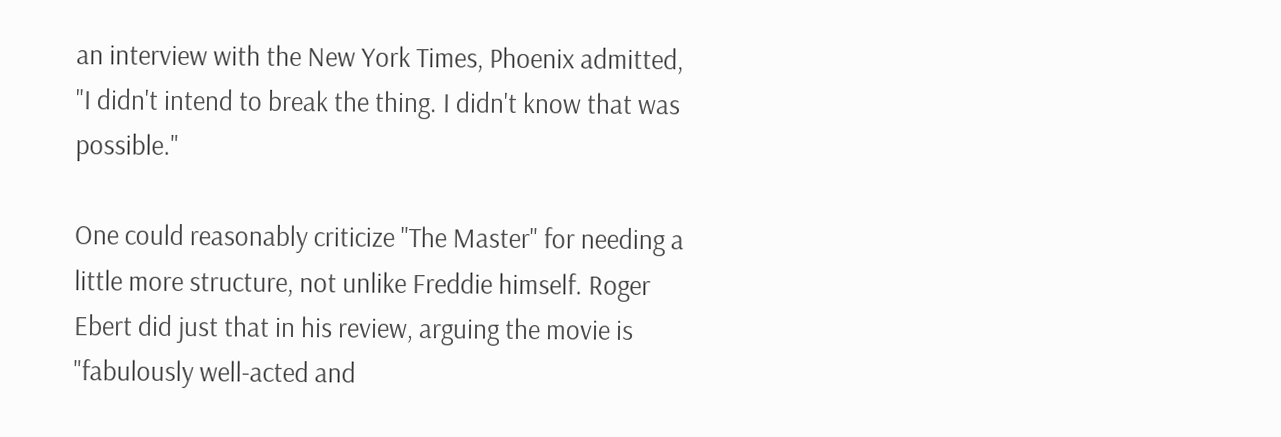an interview with the New York Times, Phoenix admitted, "I didn't intend to break the thing. I didn't know that was possible."

One could reasonably criticize "The Master" for needing a little more structure, not unlike Freddie himself. Roger Ebert did just that in his review, arguing the movie is "fabulously well-acted and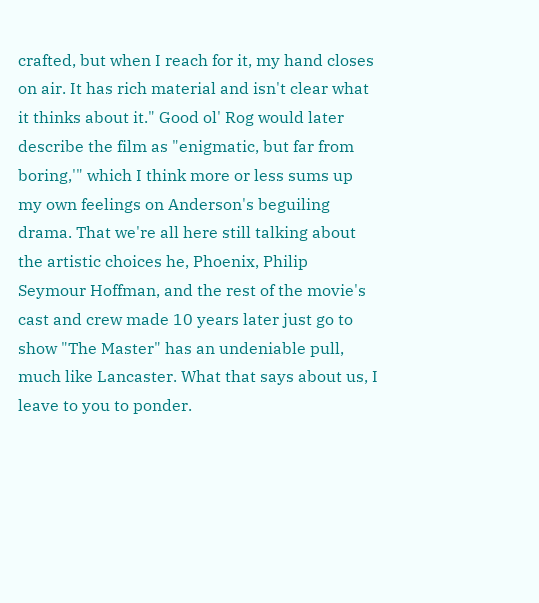crafted, but when I reach for it, my hand closes on air. It has rich material and isn't clear what it thinks about it." Good ol' Rog would later describe the film as "enigmatic, but far from boring,'" which I think more or less sums up my own feelings on Anderson's beguiling drama. That we're all here still talking about the artistic choices he, Phoenix, Philip Seymour Hoffman, and the rest of the movie's cast and crew made 10 years later just go to show "The Master" has an undeniable pull, much like Lancaster. What that says about us, I leave to you to ponder.